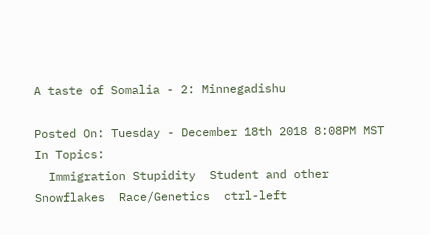A taste of Somalia - 2: Minnegadishu

Posted On: Tuesday - December 18th 2018 8:08PM MST
In Topics:
  Immigration Stupidity  Student and other Snowflakes  Race/Genetics  ctrl-left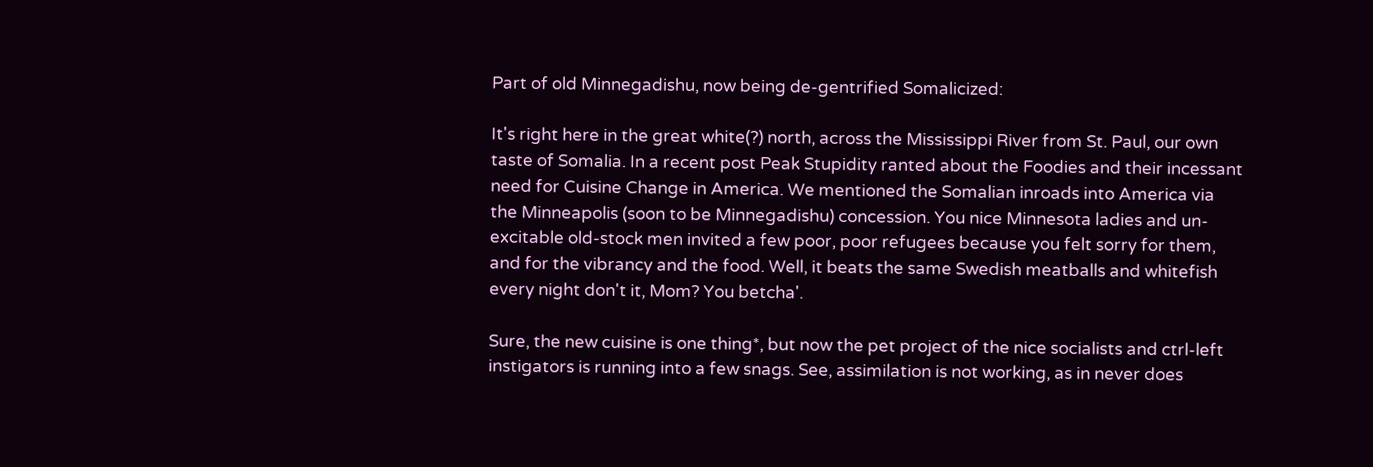Part of old Minnegadishu, now being de-gentrified Somalicized:

It's right here in the great white(?) north, across the Mississippi River from St. Paul, our own taste of Somalia. In a recent post Peak Stupidity ranted about the Foodies and their incessant need for Cuisine Change in America. We mentioned the Somalian inroads into America via the Minneapolis (soon to be Minnegadishu) concession. You nice Minnesota ladies and un-excitable old-stock men invited a few poor, poor refugees because you felt sorry for them, and for the vibrancy and the food. Well, it beats the same Swedish meatballs and whitefish every night don't it, Mom? You betcha'.

Sure, the new cuisine is one thing*, but now the pet project of the nice socialists and ctrl-left instigators is running into a few snags. See, assimilation is not working, as in never does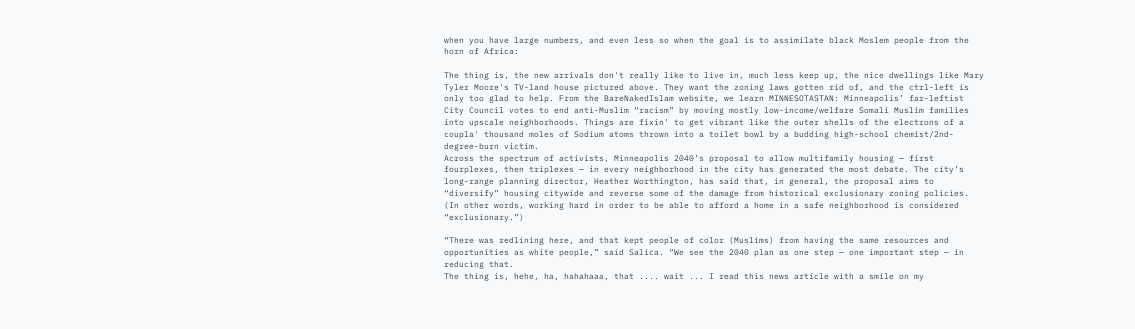when you have large numbers, and even less so when the goal is to assimilate black Moslem people from the horn of Africa:

The thing is, the new arrivals don't really like to live in, much less keep up, the nice dwellings like Mary Tyler Moore's TV-land house pictured above. They want the zoning laws gotten rid of, and the ctrl-left is only too glad to help. From the BareNakedIslam website, we learn MINNESOTASTAN: Minneapolis’ far-leftist City Council votes to end anti-Muslim “racism” by moving mostly low-income/welfare Somali Muslim families into upscale neighborhoods. Things are fixin' to get vibrant like the outer shells of the electrons of a coupla' thousand moles of Sodium atoms thrown into a toilet bowl by a budding high-school chemist/2nd-degree-burn victim.
Across the spectrum of activists, Minneapolis 2040’s proposal to allow multifamily housing — first fourplexes, then triplexes — in every neighborhood in the city has generated the most debate. The city’s long-range planning director, Heather Worthington, has said that, in general, the proposal aims to “diversify” housing citywide and reverse some of the damage from historical exclusionary zoning policies. (In other words, working hard in order to be able to afford a home in a safe neighborhood is considered “exclusionary.”)

“There was redlining here, and that kept people of color (Muslims) from having the same resources and opportunities as white people,” said Salica. “We see the 2040 plan as one step — one important step — in reducing that.
The thing is, hehe, ha, hahahaaa, that .... wait ... I read this news article with a smile on my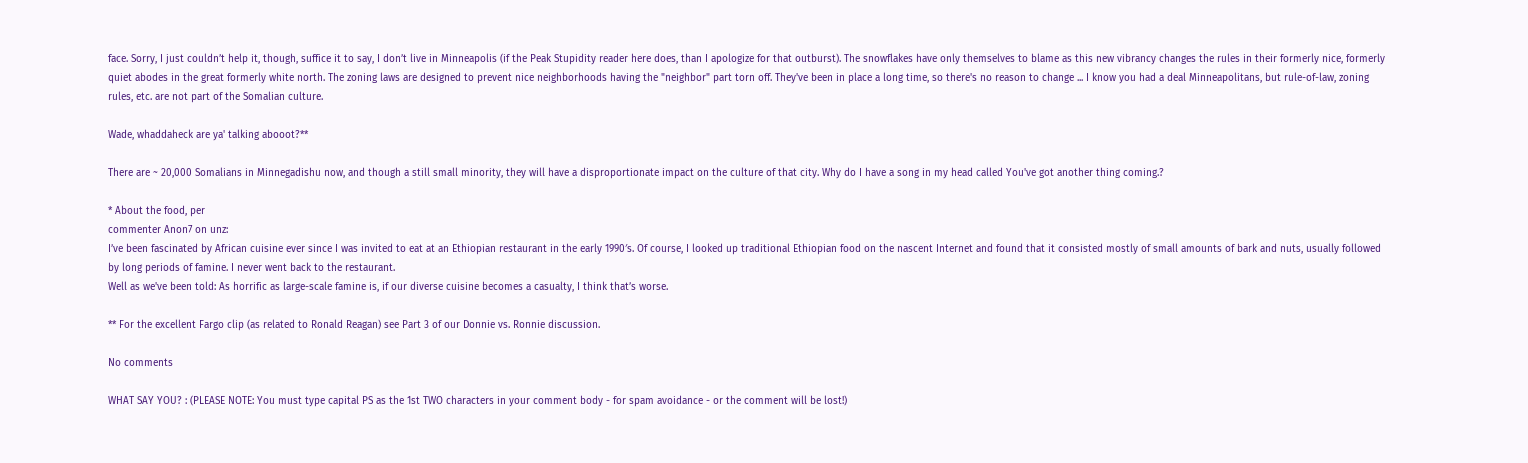face. Sorry, I just couldn’t help it, though, suffice it to say, I don’t live in Minneapolis (if the Peak Stupidity reader here does, than I apologize for that outburst). The snowflakes have only themselves to blame as this new vibrancy changes the rules in their formerly nice, formerly quiet abodes in the great formerly white north. The zoning laws are designed to prevent nice neighborhoods having the "neighbor" part torn off. They've been in place a long time, so there's no reason to change ... I know you had a deal Minneapolitans, but rule-of-law, zoning rules, etc. are not part of the Somalian culture.

Wade, whaddaheck are ya' talking abooot?**

There are ~ 20,000 Somalians in Minnegadishu now, and though a still small minority, they will have a disproportionate impact on the culture of that city. Why do I have a song in my head called You've got another thing coming.?

* About the food, per
commenter Anon7 on unz:
I’ve been fascinated by African cuisine ever since I was invited to eat at an Ethiopian restaurant in the early 1990′s. Of course, I looked up traditional Ethiopian food on the nascent Internet and found that it consisted mostly of small amounts of bark and nuts, usually followed by long periods of famine. I never went back to the restaurant.
Well as we've been told: As horrific as large-scale famine is, if our diverse cuisine becomes a casualty, I think that’s worse.

** For the excellent Fargo clip (as related to Ronald Reagan) see Part 3 of our Donnie vs. Ronnie discussion.

No comments

WHAT SAY YOU? : (PLEASE NOTE: You must type capital PS as the 1st TWO characters in your comment body - for spam avoidance - or the comment will be lost!)